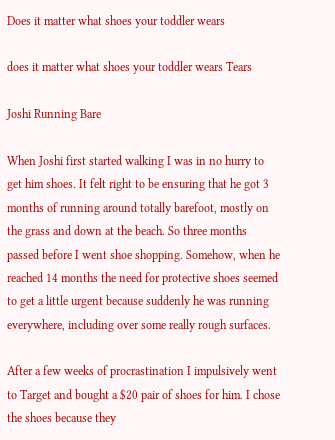Does it matter what shoes your toddler wears

does it matter what shoes your toddler wears Tears

Joshi Running Bare

When Joshi first started walking I was in no hurry to get him shoes. It felt right to be ensuring that he got 3 months of running around totally barefoot, mostly on the grass and down at the beach. So three months passed before I went shoe shopping. Somehow, when he reached 14 months the need for protective shoes seemed to get a little urgent because suddenly he was running everywhere, including over some really rough surfaces.

After a few weeks of procrastination I impulsively went to Target and bought a $20 pair of shoes for him. I chose the shoes because they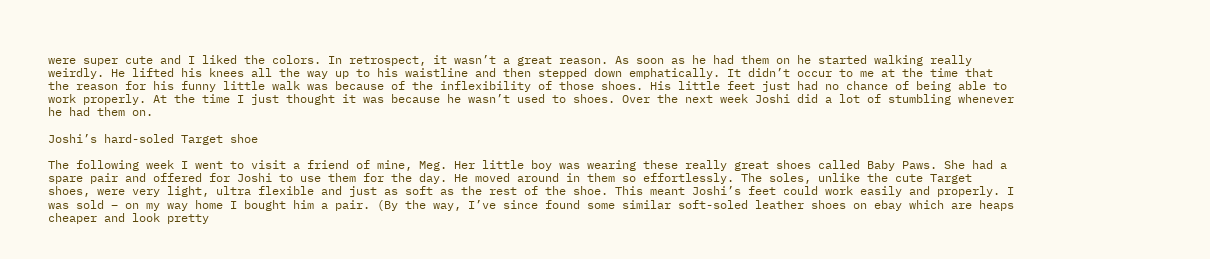were super cute and I liked the colors. In retrospect, it wasn’t a great reason. As soon as he had them on he started walking really weirdly. He lifted his knees all the way up to his waistline and then stepped down emphatically. It didn’t occur to me at the time that the reason for his funny little walk was because of the inflexibility of those shoes. His little feet just had no chance of being able to work properly. At the time I just thought it was because he wasn’t used to shoes. Over the next week Joshi did a lot of stumbling whenever he had them on.

Joshi’s hard-soled Target shoe

The following week I went to visit a friend of mine, Meg. Her little boy was wearing these really great shoes called Baby Paws. She had a spare pair and offered for Joshi to use them for the day. He moved around in them so effortlessly. The soles, unlike the cute Target shoes, were very light, ultra flexible and just as soft as the rest of the shoe. This meant Joshi’s feet could work easily and properly. I was sold – on my way home I bought him a pair. (By the way, I’ve since found some similar soft-soled leather shoes on ebay which are heaps cheaper and look pretty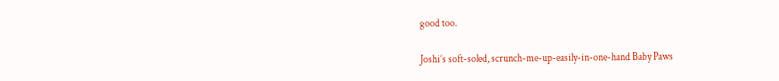good too.

Joshi’s soft-soled, scrunch-me-up-easily-in-one-hand Baby Paws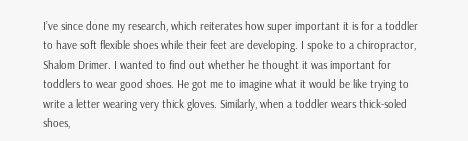I’ve since done my research, which reiterates how super important it is for a toddler to have soft flexible shoes while their feet are developing. I spoke to a chiropractor, Shalom Drimer. I wanted to find out whether he thought it was important for toddlers to wear good shoes. He got me to imagine what it would be like trying to write a letter wearing very thick gloves. Similarly, when a toddler wears thick-soled shoes,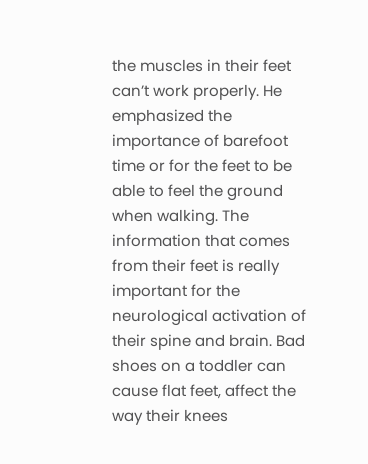the muscles in their feet can’t work properly. He emphasized the importance of barefoot time or for the feet to be able to feel the ground when walking. The information that comes from their feet is really important for the neurological activation of their spine and brain. Bad shoes on a toddler can cause flat feet, affect the way their knees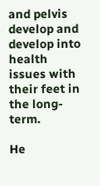and pelvis develop and develop into health issues with their feet in the long-term.

He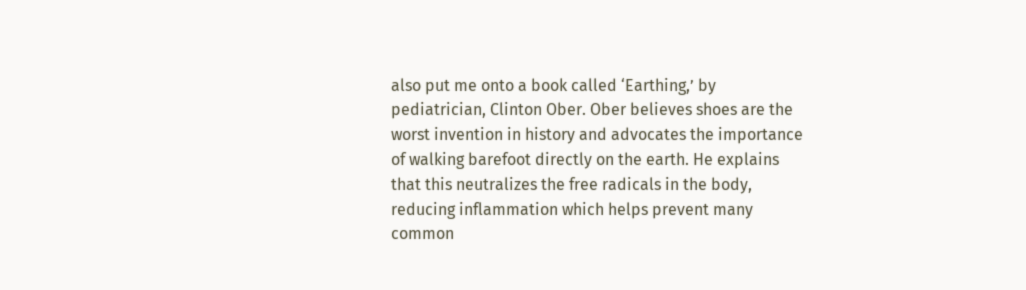also put me onto a book called ‘Earthing,’ by pediatrician, Clinton Ober. Ober believes shoes are the worst invention in history and advocates the importance of walking barefoot directly on the earth. He explains that this neutralizes the free radicals in the body, reducing inflammation which helps prevent many common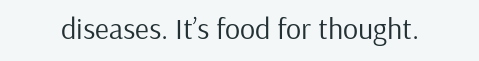diseases. It’s food for thought.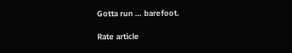Gotta run … barefoot.

Rate article